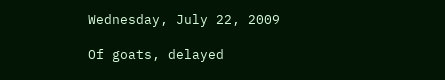Wednesday, July 22, 2009

Of goats, delayed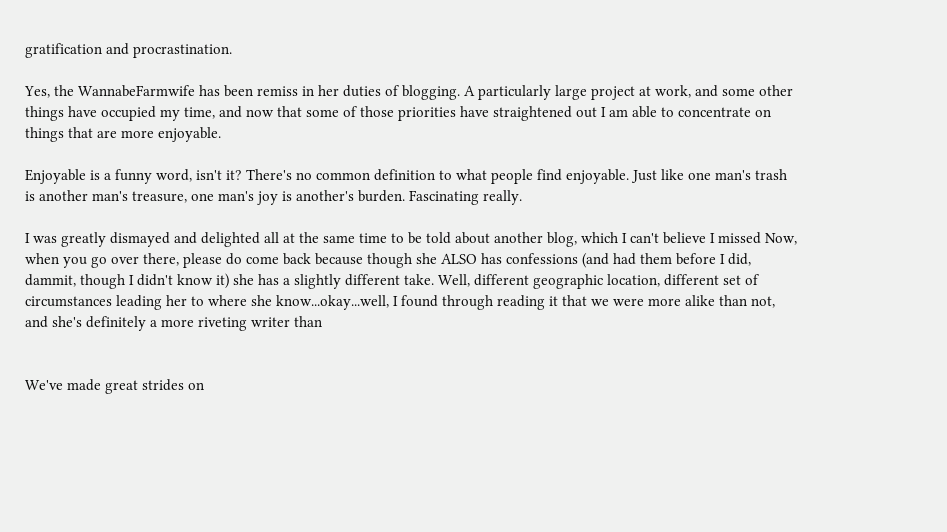gratification and procrastination.

Yes, the WannabeFarmwife has been remiss in her duties of blogging. A particularly large project at work, and some other things have occupied my time, and now that some of those priorities have straightened out I am able to concentrate on things that are more enjoyable.

Enjoyable is a funny word, isn't it? There's no common definition to what people find enjoyable. Just like one man's trash is another man's treasure, one man's joy is another's burden. Fascinating really.

I was greatly dismayed and delighted all at the same time to be told about another blog, which I can't believe I missed Now, when you go over there, please do come back because though she ALSO has confessions (and had them before I did, dammit, though I didn't know it) she has a slightly different take. Well, different geographic location, different set of circumstances leading her to where she know...okay...well, I found through reading it that we were more alike than not, and she's definitely a more riveting writer than


We've made great strides on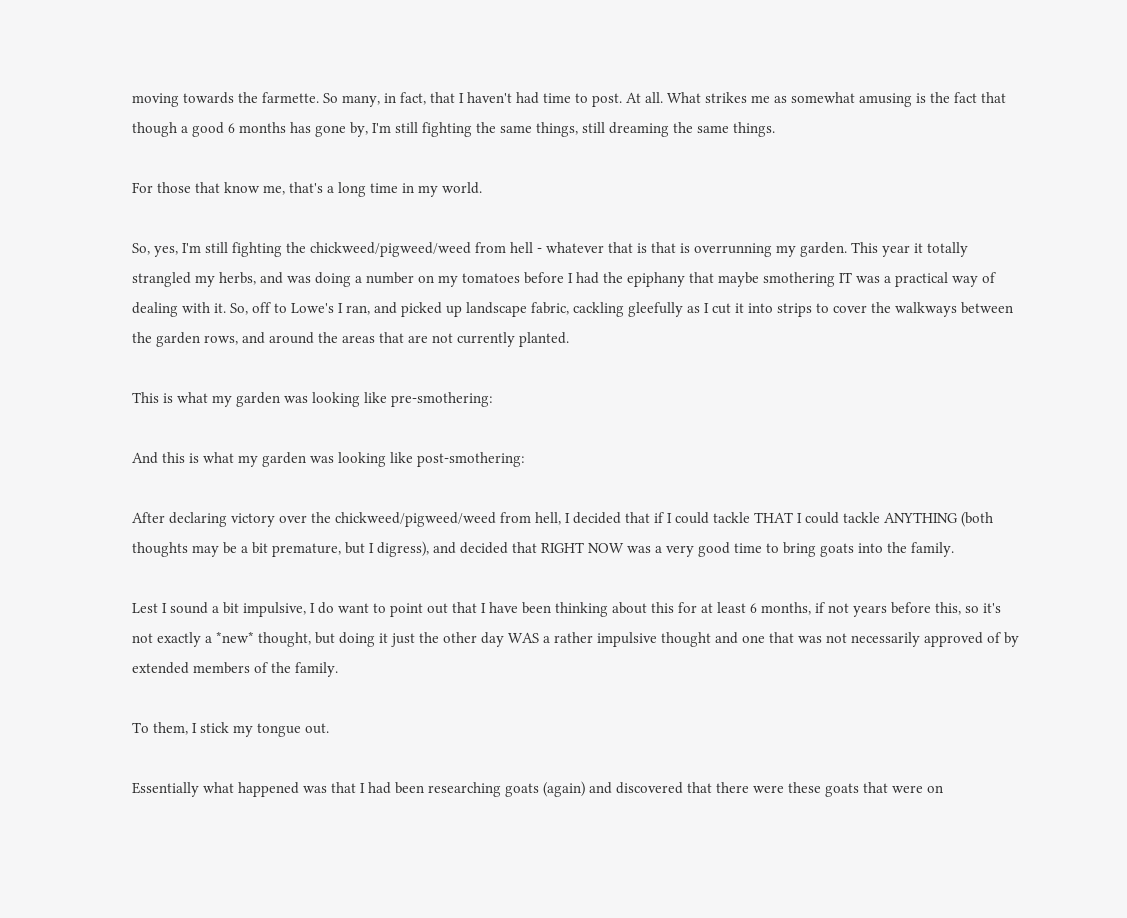moving towards the farmette. So many, in fact, that I haven't had time to post. At all. What strikes me as somewhat amusing is the fact that though a good 6 months has gone by, I'm still fighting the same things, still dreaming the same things.

For those that know me, that's a long time in my world.

So, yes, I'm still fighting the chickweed/pigweed/weed from hell - whatever that is that is overrunning my garden. This year it totally strangled my herbs, and was doing a number on my tomatoes before I had the epiphany that maybe smothering IT was a practical way of dealing with it. So, off to Lowe's I ran, and picked up landscape fabric, cackling gleefully as I cut it into strips to cover the walkways between the garden rows, and around the areas that are not currently planted.

This is what my garden was looking like pre-smothering:

And this is what my garden was looking like post-smothering:

After declaring victory over the chickweed/pigweed/weed from hell, I decided that if I could tackle THAT I could tackle ANYTHING (both thoughts may be a bit premature, but I digress), and decided that RIGHT NOW was a very good time to bring goats into the family.

Lest I sound a bit impulsive, I do want to point out that I have been thinking about this for at least 6 months, if not years before this, so it's not exactly a *new* thought, but doing it just the other day WAS a rather impulsive thought and one that was not necessarily approved of by extended members of the family.

To them, I stick my tongue out.

Essentially what happened was that I had been researching goats (again) and discovered that there were these goats that were on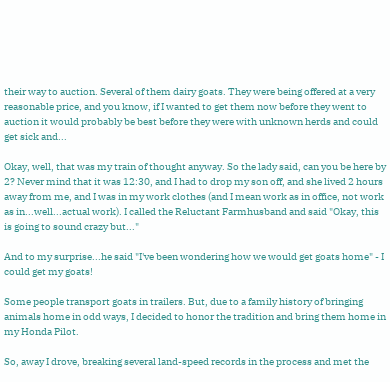their way to auction. Several of them dairy goats. They were being offered at a very reasonable price, and you know, if I wanted to get them now before they went to auction it would probably be best before they were with unknown herds and could get sick and...

Okay, well, that was my train of thought anyway. So the lady said, can you be here by 2? Never mind that it was 12:30, and I had to drop my son off, and she lived 2 hours away from me, and I was in my work clothes (and I mean work as in office, not work as in...well...actual work). I called the Reluctant Farmhusband and said "Okay, this is going to sound crazy but..."

And to my surprise...he said "I've been wondering how we would get goats home" - I could get my goats!

Some people transport goats in trailers. But, due to a family history of bringing animals home in odd ways, I decided to honor the tradition and bring them home in my Honda Pilot.

So, away I drove, breaking several land-speed records in the process and met the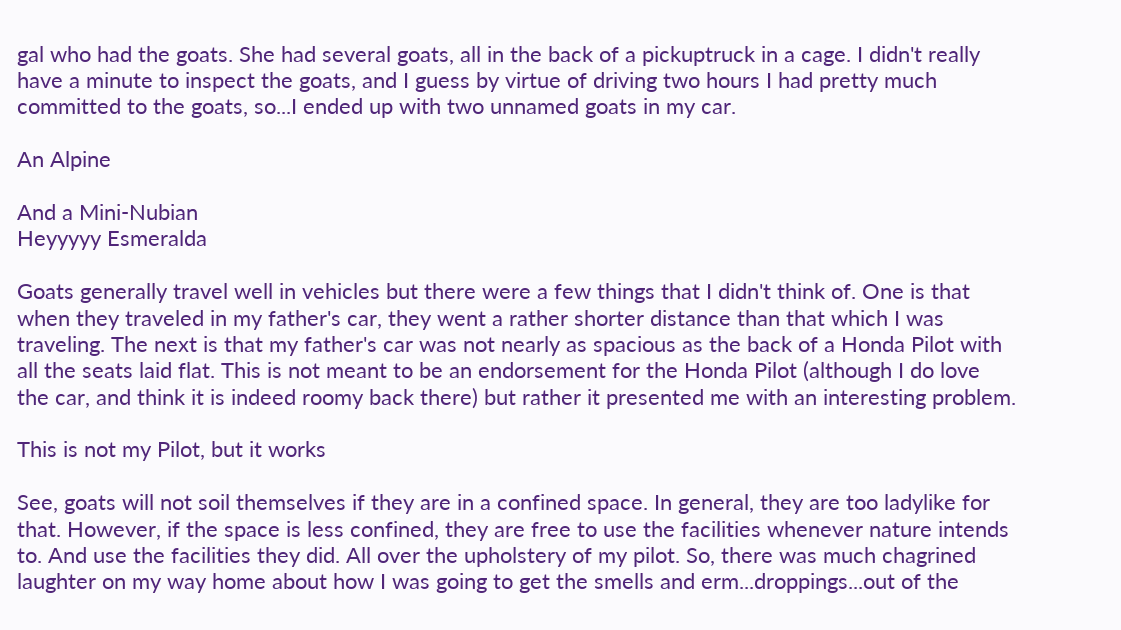gal who had the goats. She had several goats, all in the back of a pickuptruck in a cage. I didn't really have a minute to inspect the goats, and I guess by virtue of driving two hours I had pretty much committed to the goats, so...I ended up with two unnamed goats in my car.

An Alpine

And a Mini-Nubian
Heyyyyy Esmeralda

Goats generally travel well in vehicles but there were a few things that I didn't think of. One is that when they traveled in my father's car, they went a rather shorter distance than that which I was traveling. The next is that my father's car was not nearly as spacious as the back of a Honda Pilot with all the seats laid flat. This is not meant to be an endorsement for the Honda Pilot (although I do love the car, and think it is indeed roomy back there) but rather it presented me with an interesting problem.

This is not my Pilot, but it works

See, goats will not soil themselves if they are in a confined space. In general, they are too ladylike for that. However, if the space is less confined, they are free to use the facilities whenever nature intends to. And use the facilities they did. All over the upholstery of my pilot. So, there was much chagrined laughter on my way home about how I was going to get the smells and erm...droppings...out of the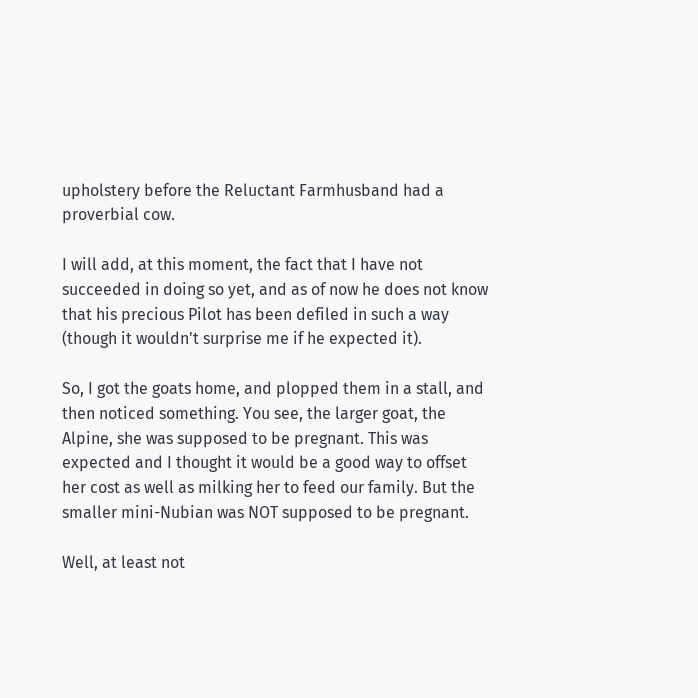upholstery before the Reluctant Farmhusband had a proverbial cow.

I will add, at this moment, the fact that I have not succeeded in doing so yet, and as of now he does not know that his precious Pilot has been defiled in such a way (though it wouldn't surprise me if he expected it).

So, I got the goats home, and plopped them in a stall, and then noticed something. You see, the larger goat, the Alpine, she was supposed to be pregnant. This was expected and I thought it would be a good way to offset her cost as well as milking her to feed our family. But the smaller mini-Nubian was NOT supposed to be pregnant.

Well, at least not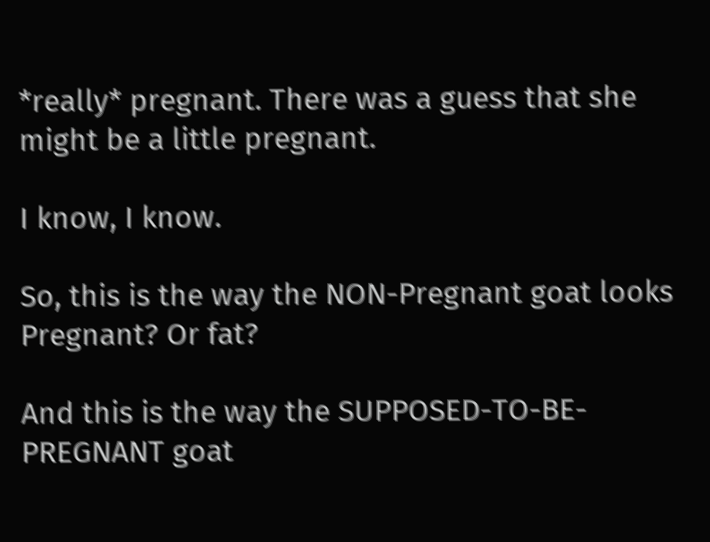*really* pregnant. There was a guess that she might be a little pregnant.

I know, I know.

So, this is the way the NON-Pregnant goat looks
Pregnant? Or fat?

And this is the way the SUPPOSED-TO-BE-PREGNANT goat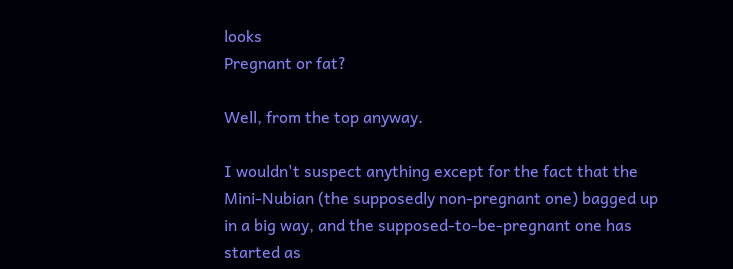looks
Pregnant or fat?

Well, from the top anyway.

I wouldn't suspect anything except for the fact that the Mini-Nubian (the supposedly non-pregnant one) bagged up in a big way, and the supposed-to-be-pregnant one has started as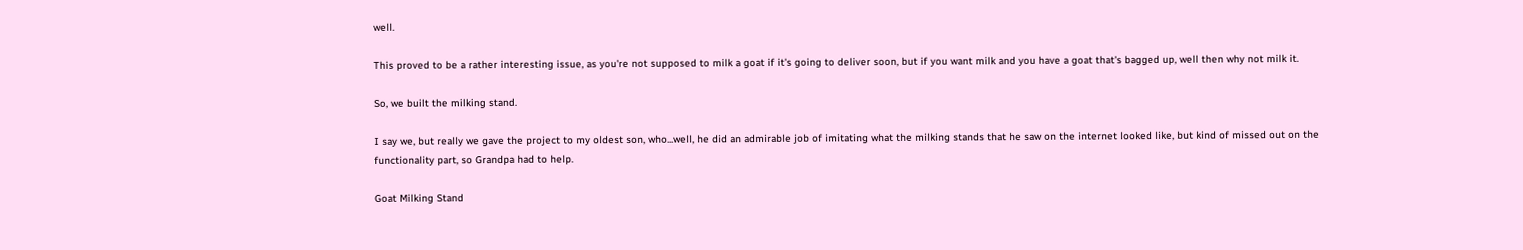well.

This proved to be a rather interesting issue, as you're not supposed to milk a goat if it's going to deliver soon, but if you want milk and you have a goat that's bagged up, well then why not milk it.

So, we built the milking stand.

I say we, but really we gave the project to my oldest son, who...well, he did an admirable job of imitating what the milking stands that he saw on the internet looked like, but kind of missed out on the functionality part, so Grandpa had to help.

Goat Milking Stand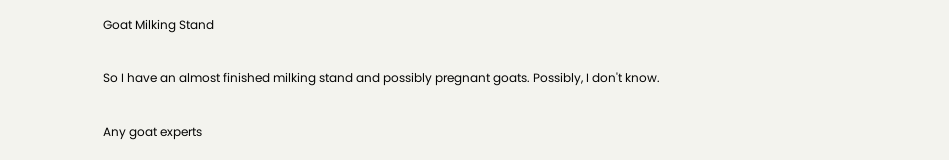Goat Milking Stand

So I have an almost finished milking stand and possibly pregnant goats. Possibly, I don't know.

Any goat experts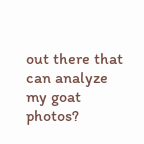out there that can analyze my goat photos?